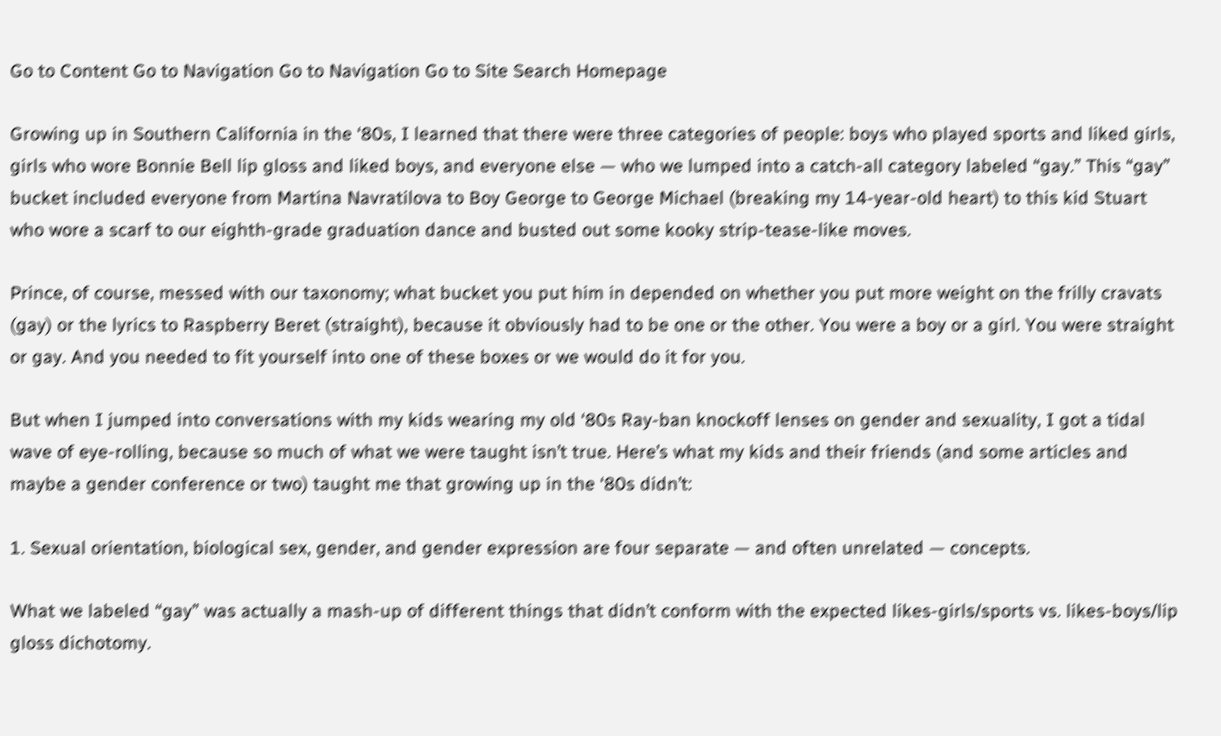Go to Content Go to Navigation Go to Navigation Go to Site Search Homepage

Growing up in Southern California in the ‘80s, I learned that there were three categories of people: boys who played sports and liked girls, girls who wore Bonnie Bell lip gloss and liked boys, and everyone else — who we lumped into a catch-all category labeled “gay.” This “gay” bucket included everyone from Martina Navratilova to Boy George to George Michael (breaking my 14-year-old heart) to this kid Stuart who wore a scarf to our eighth-grade graduation dance and busted out some kooky strip-tease-like moves.

Prince, of course, messed with our taxonomy; what bucket you put him in depended on whether you put more weight on the frilly cravats (gay) or the lyrics to Raspberry Beret (straight), because it obviously had to be one or the other. You were a boy or a girl. You were straight or gay. And you needed to fit yourself into one of these boxes or we would do it for you.

But when I jumped into conversations with my kids wearing my old ‘80s Ray-ban knockoff lenses on gender and sexuality, I got a tidal wave of eye-rolling, because so much of what we were taught isn’t true. Here’s what my kids and their friends (and some articles and maybe a gender conference or two) taught me that growing up in the ‘80s didn’t:

1. Sexual orientation, biological sex, gender, and gender expression are four separate — and often unrelated — concepts.

What we labeled “gay” was actually a mash-up of different things that didn’t conform with the expected likes-girls/sports vs. likes-boys/lip gloss dichotomy.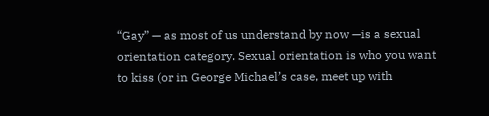“Gay” — as most of us understand by now —is a sexual orientation category. Sexual orientation is who you want to kiss (or in George Michael’s case, meet up with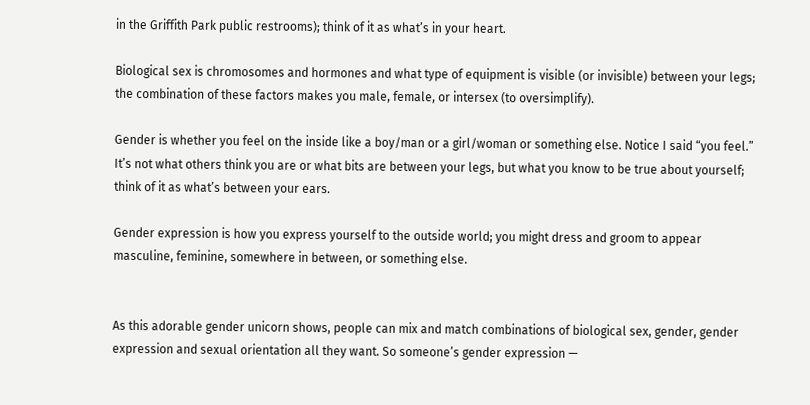in the Griffith Park public restrooms); think of it as what’s in your heart.

Biological sex is chromosomes and hormones and what type of equipment is visible (or invisible) between your legs; the combination of these factors makes you male, female, or intersex (to oversimplify).

Gender is whether you feel on the inside like a boy/man or a girl/woman or something else. Notice I said “you feel.” It’s not what others think you are or what bits are between your legs, but what you know to be true about yourself; think of it as what’s between your ears.

Gender expression is how you express yourself to the outside world; you might dress and groom to appear masculine, feminine, somewhere in between, or something else.


As this adorable gender unicorn shows, people can mix and match combinations of biological sex, gender, gender expression and sexual orientation all they want. So someone’s gender expression —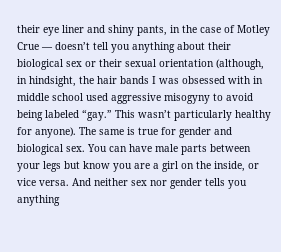their eye liner and shiny pants, in the case of Motley Crue — doesn’t tell you anything about their biological sex or their sexual orientation (although, in hindsight, the hair bands I was obsessed with in middle school used aggressive misogyny to avoid being labeled “gay.” This wasn’t particularly healthy for anyone). The same is true for gender and biological sex. You can have male parts between your legs but know you are a girl on the inside, or vice versa. And neither sex nor gender tells you anything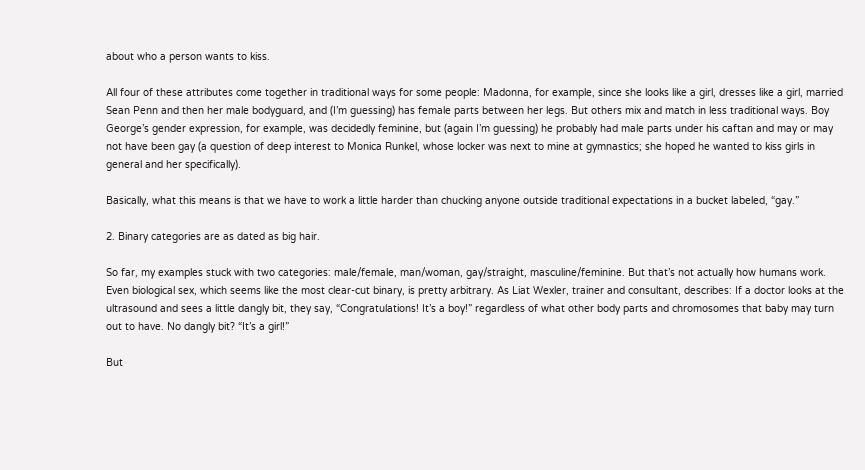about who a person wants to kiss.

All four of these attributes come together in traditional ways for some people: Madonna, for example, since she looks like a girl, dresses like a girl, married Sean Penn and then her male bodyguard, and (I’m guessing) has female parts between her legs. But others mix and match in less traditional ways. Boy George’s gender expression, for example, was decidedly feminine, but (again I’m guessing) he probably had male parts under his caftan and may or may not have been gay (a question of deep interest to Monica Runkel, whose locker was next to mine at gymnastics; she hoped he wanted to kiss girls in general and her specifically).

Basically, what this means is that we have to work a little harder than chucking anyone outside traditional expectations in a bucket labeled, “gay.”

2. Binary categories are as dated as big hair.

So far, my examples stuck with two categories: male/female, man/woman, gay/straight, masculine/feminine. But that’s not actually how humans work. Even biological sex, which seems like the most clear-cut binary, is pretty arbitrary. As Liat Wexler, trainer and consultant, describes: If a doctor looks at the ultrasound and sees a little dangly bit, they say, “Congratulations! It’s a boy!” regardless of what other body parts and chromosomes that baby may turn out to have. No dangly bit? “It’s a girl!”

But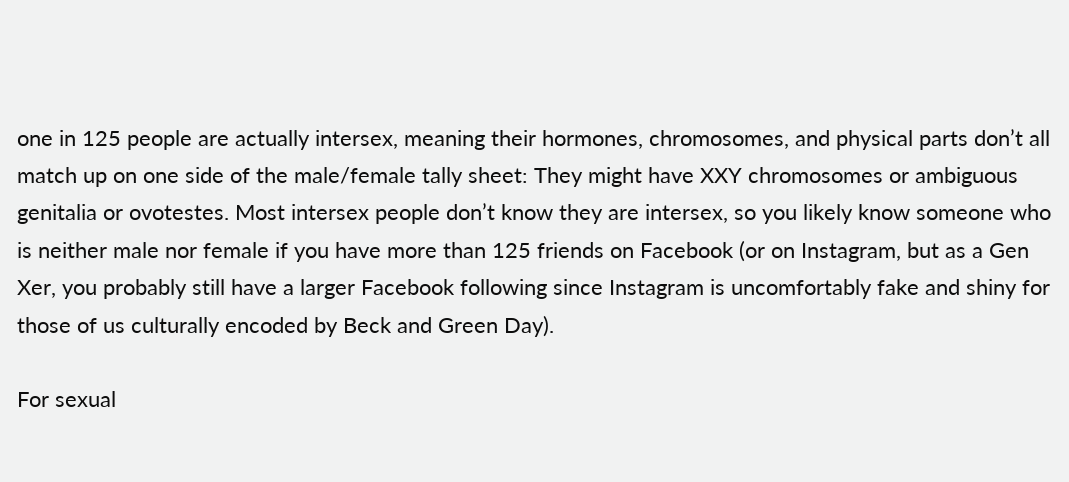one in 125 people are actually intersex, meaning their hormones, chromosomes, and physical parts don’t all match up on one side of the male/female tally sheet: They might have XXY chromosomes or ambiguous genitalia or ovotestes. Most intersex people don’t know they are intersex, so you likely know someone who is neither male nor female if you have more than 125 friends on Facebook (or on Instagram, but as a Gen Xer, you probably still have a larger Facebook following since Instagram is uncomfortably fake and shiny for those of us culturally encoded by Beck and Green Day).

For sexual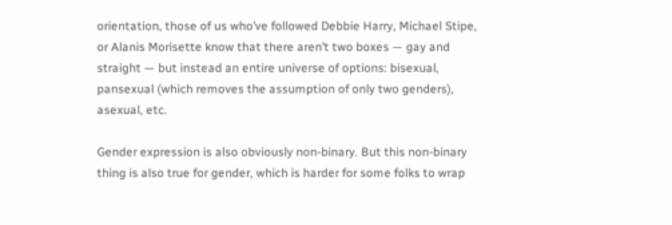orientation, those of us who’ve followed Debbie Harry, Michael Stipe, or Alanis Morisette know that there aren’t two boxes — gay and straight — but instead an entire universe of options: bisexual, pansexual (which removes the assumption of only two genders), asexual, etc.

Gender expression is also obviously non-binary. But this non-binary thing is also true for gender, which is harder for some folks to wrap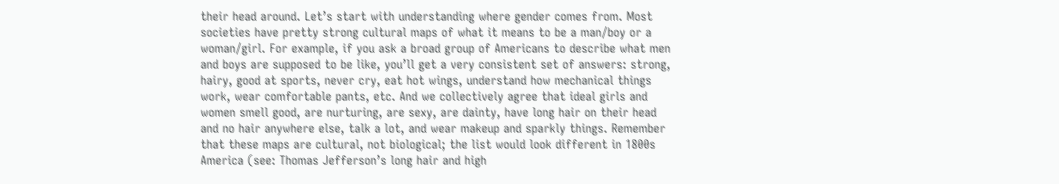their head around. Let’s start with understanding where gender comes from. Most societies have pretty strong cultural maps of what it means to be a man/boy or a woman/girl. For example, if you ask a broad group of Americans to describe what men and boys are supposed to be like, you’ll get a very consistent set of answers: strong, hairy, good at sports, never cry, eat hot wings, understand how mechanical things work, wear comfortable pants, etc. And we collectively agree that ideal girls and women smell good, are nurturing, are sexy, are dainty, have long hair on their head and no hair anywhere else, talk a lot, and wear makeup and sparkly things. Remember that these maps are cultural, not biological; the list would look different in 1800s America (see: Thomas Jefferson’s long hair and high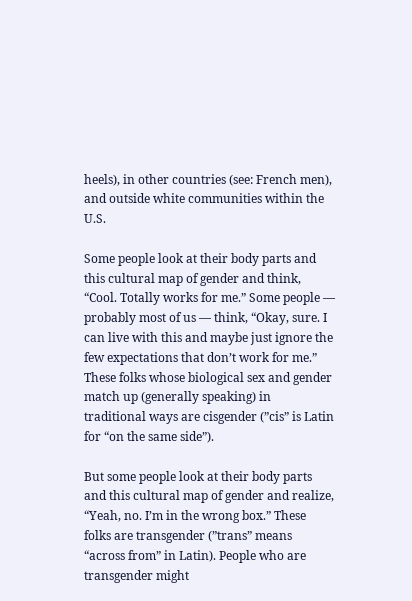heels), in other countries (see: French men), and outside white communities within the U.S.

Some people look at their body parts and this cultural map of gender and think, “Cool. Totally works for me.” Some people — probably most of us — think, “Okay, sure. I can live with this and maybe just ignore the few expectations that don’t work for me.” These folks whose biological sex and gender match up (generally speaking) in traditional ways are cisgender (”cis” is Latin for “on the same side”).

But some people look at their body parts and this cultural map of gender and realize, “Yeah, no. I’m in the wrong box.” These folks are transgender (”trans” means “across from” in Latin). People who are transgender might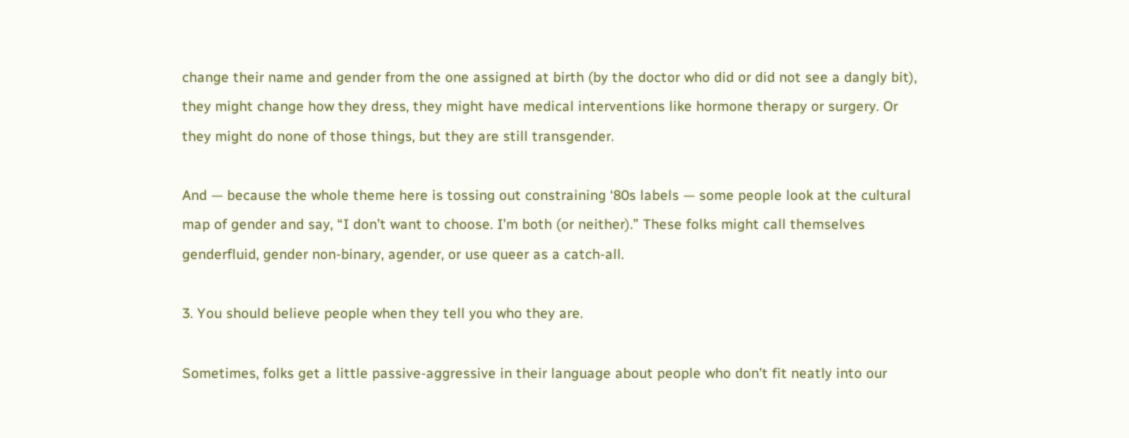change their name and gender from the one assigned at birth (by the doctor who did or did not see a dangly bit), they might change how they dress, they might have medical interventions like hormone therapy or surgery. Or they might do none of those things, but they are still transgender.

And — because the whole theme here is tossing out constraining ‘80s labels — some people look at the cultural map of gender and say, “I don’t want to choose. I’m both (or neither).” These folks might call themselves genderfluid, gender non-binary, agender, or use queer as a catch-all.

3. You should believe people when they tell you who they are.

Sometimes, folks get a little passive-aggressive in their language about people who don’t fit neatly into our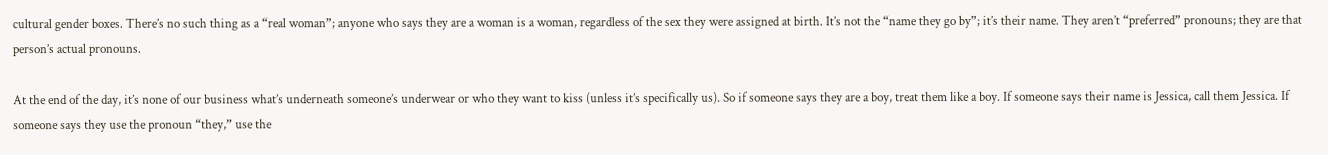cultural gender boxes. There’s no such thing as a “real woman”; anyone who says they are a woman is a woman, regardless of the sex they were assigned at birth. It’s not the “name they go by”; it’s their name. They aren’t “preferred” pronouns; they are that person’s actual pronouns.

At the end of the day, it’s none of our business what’s underneath someone’s underwear or who they want to kiss (unless it’s specifically us). So if someone says they are a boy, treat them like a boy. If someone says their name is Jessica, call them Jessica. If someone says they use the pronoun “they,” use the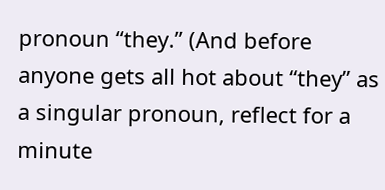pronoun “they.” (And before anyone gets all hot about “they” as a singular pronoun, reflect for a minute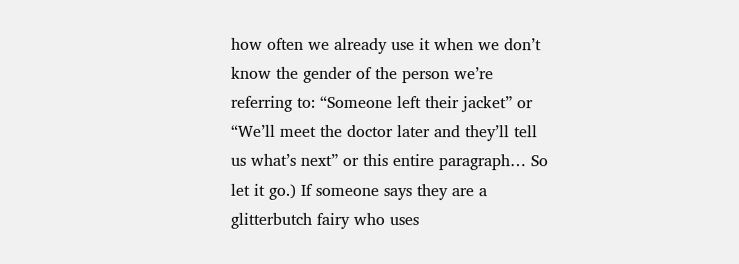how often we already use it when we don’t know the gender of the person we’re referring to: “Someone left their jacket” or “We’ll meet the doctor later and they’ll tell us what’s next” or this entire paragraph… So let it go.) If someone says they are a glitterbutch fairy who uses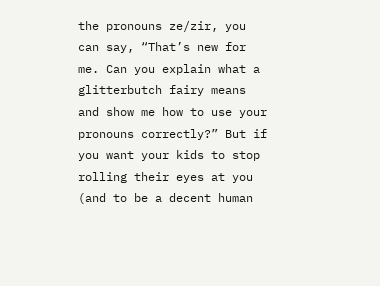the pronouns ze/zir, you can say, “That’s new for me. Can you explain what a glitterbutch fairy means and show me how to use your pronouns correctly?” But if you want your kids to stop rolling their eyes at you (and to be a decent human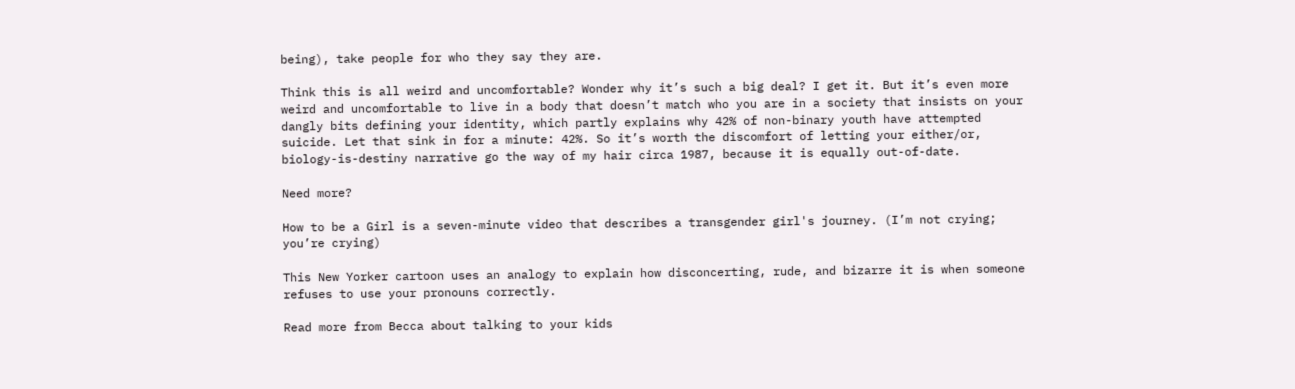being), take people for who they say they are.

Think this is all weird and uncomfortable? Wonder why it’s such a big deal? I get it. But it’s even more weird and uncomfortable to live in a body that doesn’t match who you are in a society that insists on your dangly bits defining your identity, which partly explains why 42% of non-binary youth have attempted suicide. Let that sink in for a minute: 42%. So it’s worth the discomfort of letting your either/or, biology-is-destiny narrative go the way of my hair circa 1987, because it is equally out-of-date.

Need more?

How to be a Girl is a seven-minute video that describes a transgender girl's journey. (I’m not crying; you’re crying)

This New Yorker cartoon uses an analogy to explain how disconcerting, rude, and bizarre it is when someone refuses to use your pronouns correctly.

Read more from Becca about talking to your kids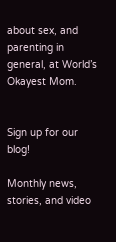about sex, and parenting in general, at World’s Okayest Mom.


Sign up for our blog!

Monthly news, stories, and video